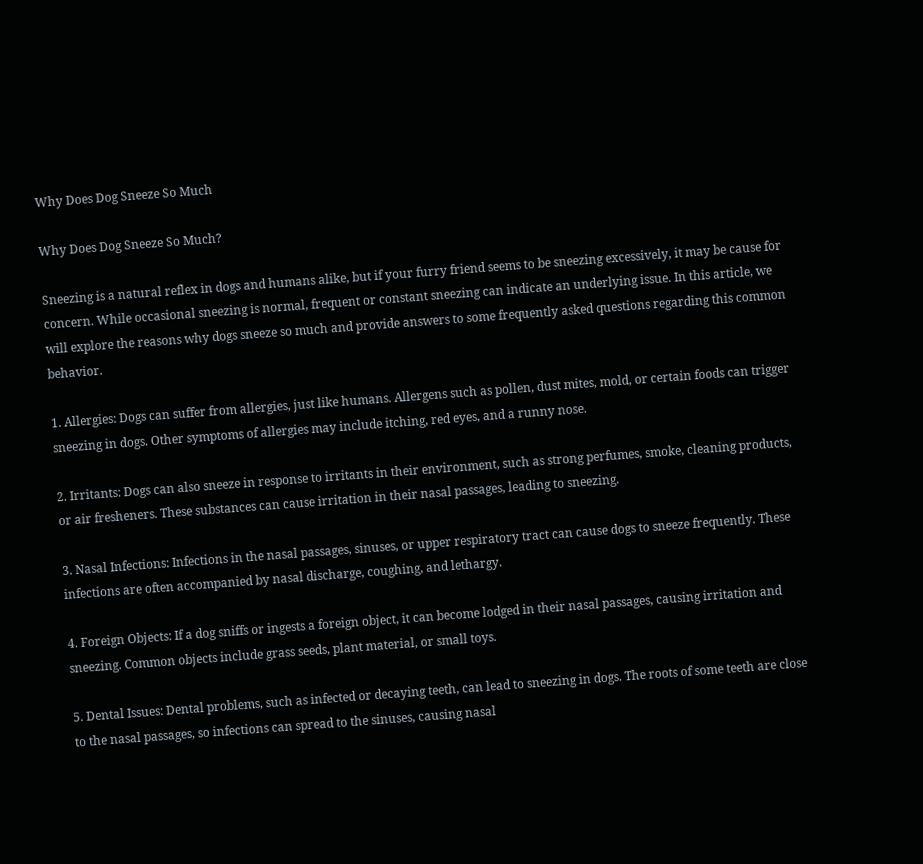Why Does Dog Sneeze So Much

Why Does Dog Sneeze So Much?

Sneezing is a natural reflex in dogs and humans alike, but if your furry friend seems to be sneezing excessively, it may be cause for concern. While occasional sneezing is normal, frequent or constant sneezing can indicate an underlying issue. In this article, we will explore the reasons why dogs sneeze so much and provide answers to some frequently asked questions regarding this common behavior.

1. Allergies: Dogs can suffer from allergies, just like humans. Allergens such as pollen, dust mites, mold, or certain foods can trigger sneezing in dogs. Other symptoms of allergies may include itching, red eyes, and a runny nose.

2. Irritants: Dogs can also sneeze in response to irritants in their environment, such as strong perfumes, smoke, cleaning products, or air fresheners. These substances can cause irritation in their nasal passages, leading to sneezing.

3. Nasal Infections: Infections in the nasal passages, sinuses, or upper respiratory tract can cause dogs to sneeze frequently. These infections are often accompanied by nasal discharge, coughing, and lethargy.

4. Foreign Objects: If a dog sniffs or ingests a foreign object, it can become lodged in their nasal passages, causing irritation and sneezing. Common objects include grass seeds, plant material, or small toys.

5. Dental Issues: Dental problems, such as infected or decaying teeth, can lead to sneezing in dogs. The roots of some teeth are close to the nasal passages, so infections can spread to the sinuses, causing nasal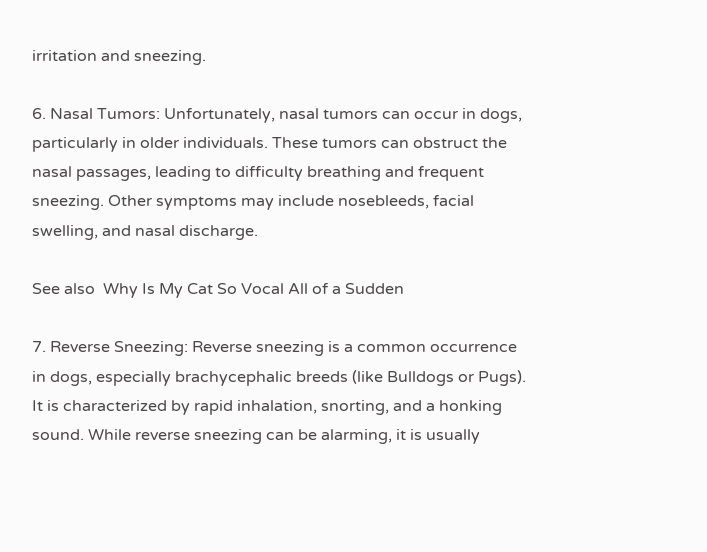irritation and sneezing.

6. Nasal Tumors: Unfortunately, nasal tumors can occur in dogs, particularly in older individuals. These tumors can obstruct the nasal passages, leading to difficulty breathing and frequent sneezing. Other symptoms may include nosebleeds, facial swelling, and nasal discharge.

See also  Why Is My Cat So Vocal All of a Sudden

7. Reverse Sneezing: Reverse sneezing is a common occurrence in dogs, especially brachycephalic breeds (like Bulldogs or Pugs). It is characterized by rapid inhalation, snorting, and a honking sound. While reverse sneezing can be alarming, it is usually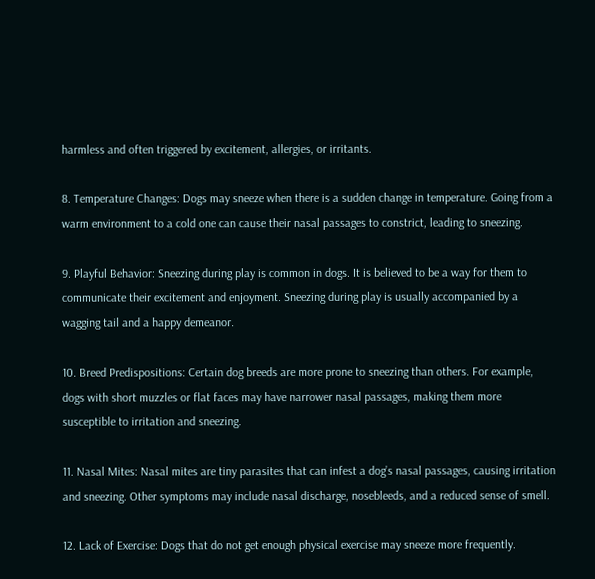harmless and often triggered by excitement, allergies, or irritants.

8. Temperature Changes: Dogs may sneeze when there is a sudden change in temperature. Going from a warm environment to a cold one can cause their nasal passages to constrict, leading to sneezing.

9. Playful Behavior: Sneezing during play is common in dogs. It is believed to be a way for them to communicate their excitement and enjoyment. Sneezing during play is usually accompanied by a wagging tail and a happy demeanor.

10. Breed Predispositions: Certain dog breeds are more prone to sneezing than others. For example, dogs with short muzzles or flat faces may have narrower nasal passages, making them more susceptible to irritation and sneezing.

11. Nasal Mites: Nasal mites are tiny parasites that can infest a dog’s nasal passages, causing irritation and sneezing. Other symptoms may include nasal discharge, nosebleeds, and a reduced sense of smell.

12. Lack of Exercise: Dogs that do not get enough physical exercise may sneeze more frequently.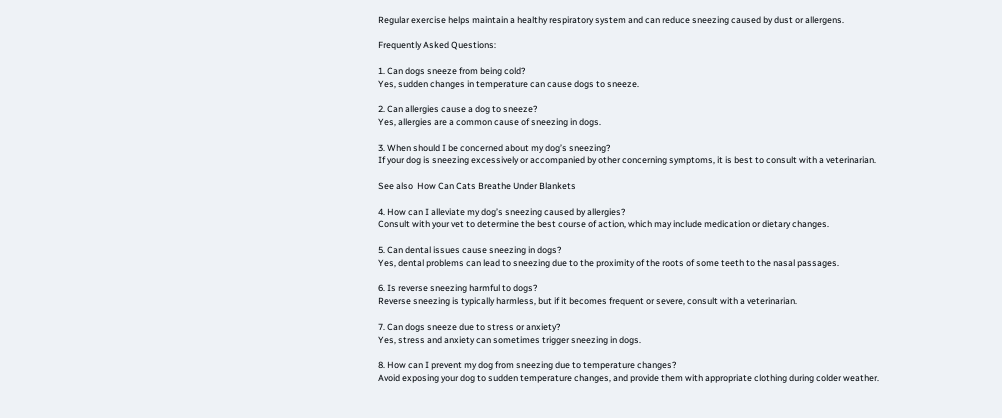Regular exercise helps maintain a healthy respiratory system and can reduce sneezing caused by dust or allergens.

Frequently Asked Questions:

1. Can dogs sneeze from being cold?
Yes, sudden changes in temperature can cause dogs to sneeze.

2. Can allergies cause a dog to sneeze?
Yes, allergies are a common cause of sneezing in dogs.

3. When should I be concerned about my dog’s sneezing?
If your dog is sneezing excessively or accompanied by other concerning symptoms, it is best to consult with a veterinarian.

See also  How Can Cats Breathe Under Blankets

4. How can I alleviate my dog’s sneezing caused by allergies?
Consult with your vet to determine the best course of action, which may include medication or dietary changes.

5. Can dental issues cause sneezing in dogs?
Yes, dental problems can lead to sneezing due to the proximity of the roots of some teeth to the nasal passages.

6. Is reverse sneezing harmful to dogs?
Reverse sneezing is typically harmless, but if it becomes frequent or severe, consult with a veterinarian.

7. Can dogs sneeze due to stress or anxiety?
Yes, stress and anxiety can sometimes trigger sneezing in dogs.

8. How can I prevent my dog from sneezing due to temperature changes?
Avoid exposing your dog to sudden temperature changes, and provide them with appropriate clothing during colder weather.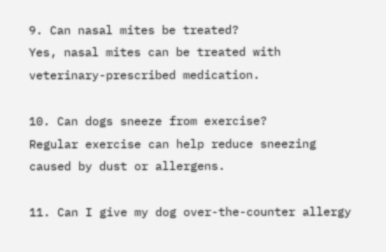9. Can nasal mites be treated?
Yes, nasal mites can be treated with veterinary-prescribed medication.

10. Can dogs sneeze from exercise?
Regular exercise can help reduce sneezing caused by dust or allergens.

11. Can I give my dog over-the-counter allergy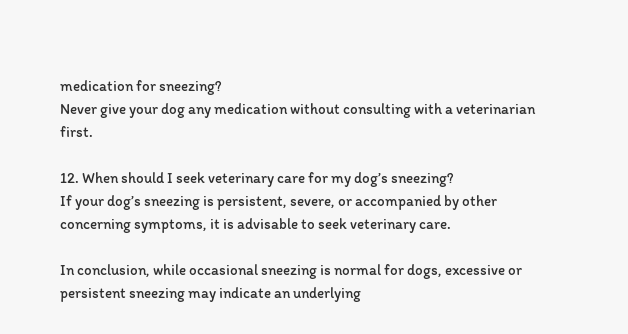medication for sneezing?
Never give your dog any medication without consulting with a veterinarian first.

12. When should I seek veterinary care for my dog’s sneezing?
If your dog’s sneezing is persistent, severe, or accompanied by other concerning symptoms, it is advisable to seek veterinary care.

In conclusion, while occasional sneezing is normal for dogs, excessive or persistent sneezing may indicate an underlying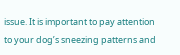issue. It is important to pay attention to your dog’s sneezing patterns and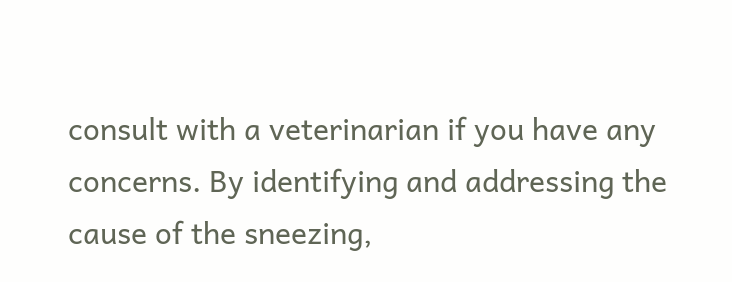consult with a veterinarian if you have any concerns. By identifying and addressing the cause of the sneezing,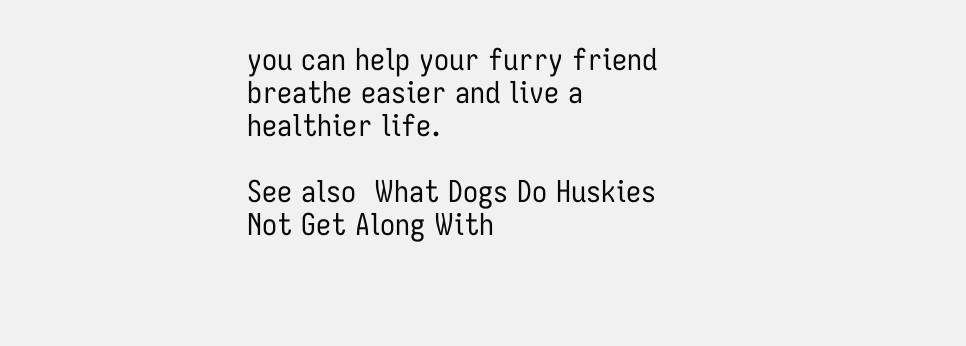you can help your furry friend breathe easier and live a healthier life.

See also  What Dogs Do Huskies Not Get Along With